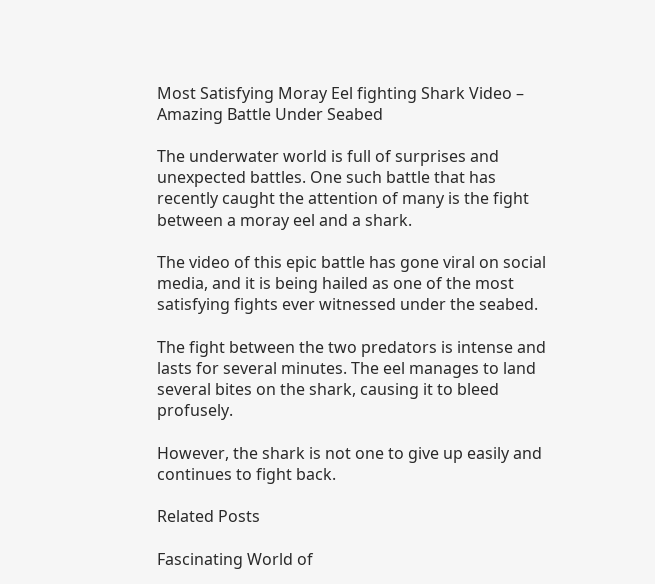Most Satisfying Moray Eel fighting Shark Video – Amazing Battle Under Seabed

The underwater world is full of surprises and unexpected battles. One such battle that has recently caught the attention of many is the fight between a moray eel and a shark.

The video of this epic battle has gone viral on social media, and it is being hailed as one of the most satisfying fights ever witnessed under the seabed.

The fight between the two predators is intense and lasts for several minutes. The eel manages to land several bites on the shark, causing it to bleed profusely.

However, the shark is not one to give up easily and continues to fight back.

Related Posts

Fascinating World of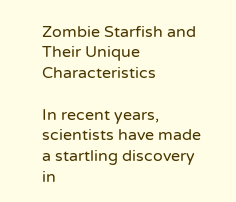Zombie Starfish and Their Unique Characteristics

In recent years, scientists have made a startling discovery in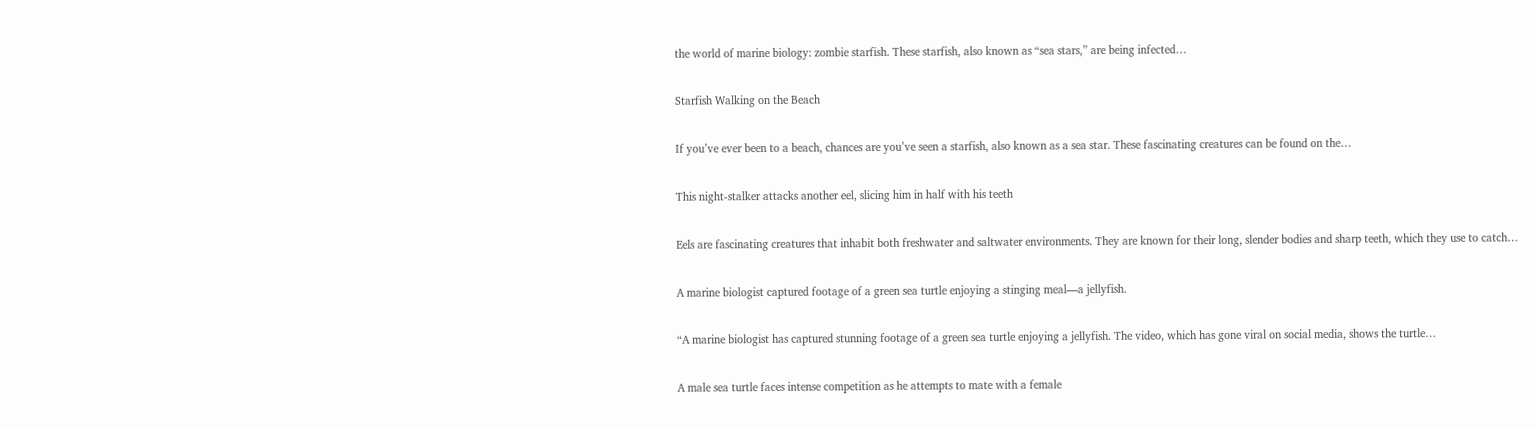the world of marine biology: zombie starfish. These starfish, also known as “sea stars,” are being infected…

Starfish Walking on the Beach

If you’ve ever been to a beach, chances are you’ve seen a starfish, also known as a sea star. These fascinating creatures can be found on the…

This night-stalker attacks another eel, slicing him in half with his teeth

Eels are fascinating creatures that inhabit both freshwater and saltwater environments. They are known for their long, slender bodies and sharp teeth, which they use to catch…

A marine biologist captured footage of a green sea turtle enjoying a stinging meal—a jellyfish.

“A marine biologist has captured stunning footage of a green sea turtle enjoying a jellyfish. The video, which has gone viral on social media, shows the turtle…

A male sea turtle faces intense competition as he attempts to mate with a female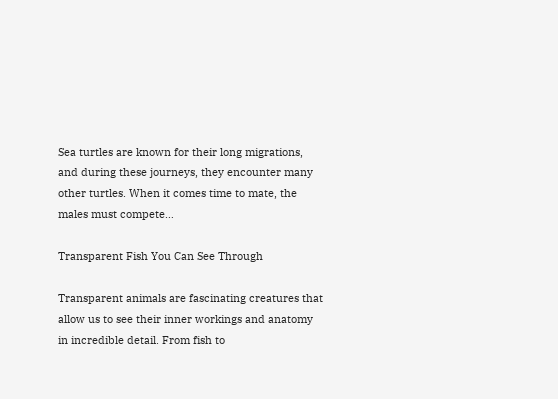Sea turtles are known for their long migrations, and during these journeys, they encounter many other turtles. When it comes time to mate, the males must compete…

Transparent Fish You Can See Through

Transparent animals are fascinating creatures that allow us to see their inner workings and anatomy in incredible detail. From fish to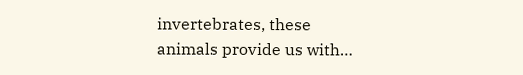invertebrates, these animals provide us with…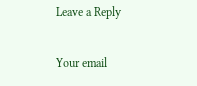Leave a Reply

Your email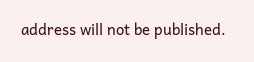address will not be published.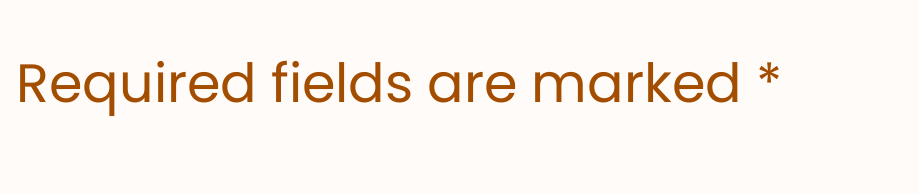Required fields are marked *